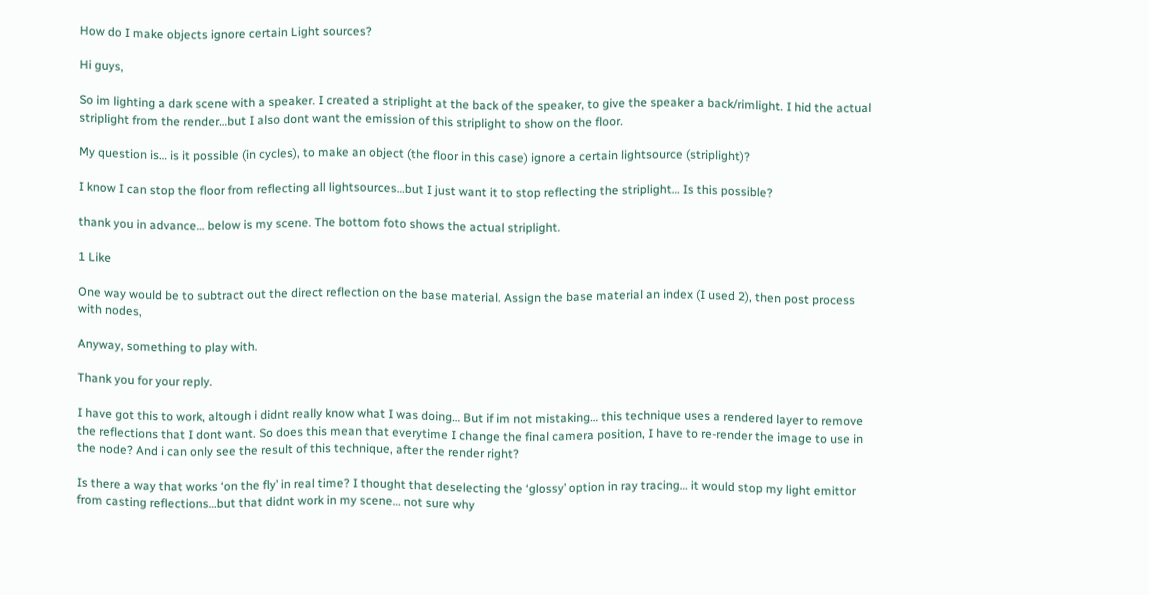How do I make objects ignore certain Light sources?

Hi guys,

So im lighting a dark scene with a speaker. I created a striplight at the back of the speaker, to give the speaker a back/rimlight. I hid the actual striplight from the render…but I also dont want the emission of this striplight to show on the floor.

My question is… is it possible (in cycles), to make an object (the floor in this case) ignore a certain lightsource (striplight)?

I know I can stop the floor from reflecting all lightsources…but I just want it to stop reflecting the striplight… Is this possible?

thank you in advance… below is my scene. The bottom foto shows the actual striplight.

1 Like

One way would be to subtract out the direct reflection on the base material. Assign the base material an index (I used 2), then post process with nodes,

Anyway, something to play with.

Thank you for your reply.

I have got this to work, altough i didnt really know what I was doing… But if im not mistaking… this technique uses a rendered layer to remove the reflections that I dont want. So does this mean that everytime I change the final camera position, I have to re-render the image to use in the node? And i can only see the result of this technique, after the render right?

Is there a way that works ‘on the fly’ in real time? I thought that deselecting the ‘glossy’ option in ray tracing… it would stop my light emittor from casting reflections…but that didnt work in my scene… not sure why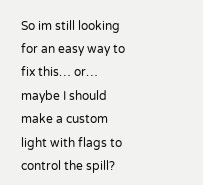So im still looking for an easy way to fix this… or… maybe I should make a custom light with flags to control the spill?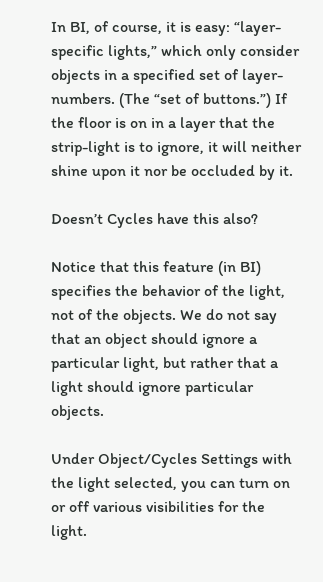In BI, of course, it is easy: “layer-specific lights,” which only consider objects in a specified set of layer-numbers. (The “set of buttons.”) If the floor is on in a layer that the strip-light is to ignore, it will neither shine upon it nor be occluded by it.

Doesn’t Cycles have this also?

Notice that this feature (in BI) specifies the behavior of the light, not of the objects. We do not say that an object should ignore a particular light, but rather that a light should ignore particular objects.

Under Object/Cycles Settings with the light selected, you can turn on or off various visibilities for the light.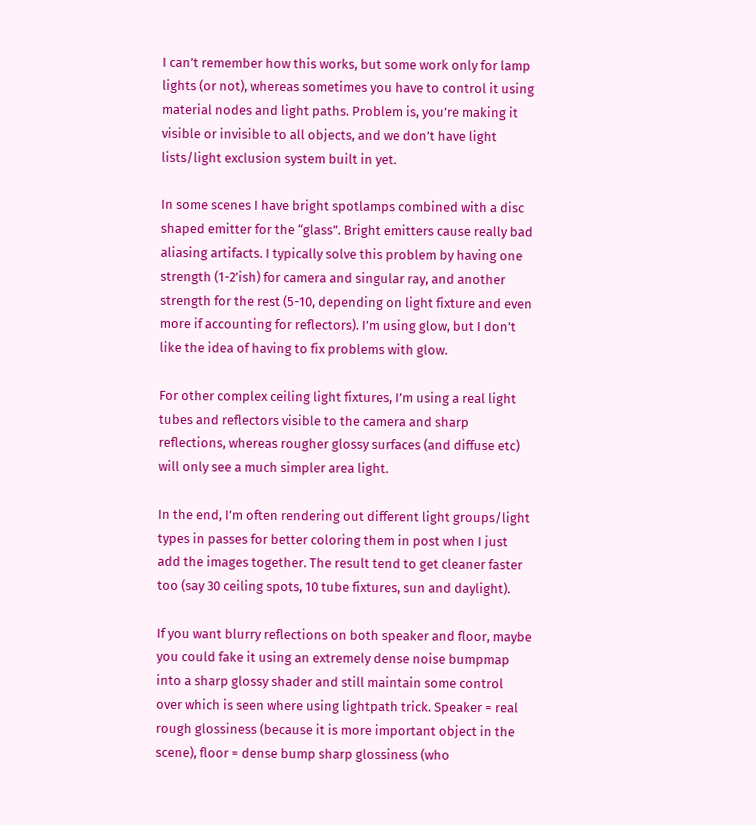I can’t remember how this works, but some work only for lamp lights (or not), whereas sometimes you have to control it using material nodes and light paths. Problem is, you’re making it visible or invisible to all objects, and we don’t have light lists/light exclusion system built in yet.

In some scenes I have bright spotlamps combined with a disc shaped emitter for the “glass”. Bright emitters cause really bad aliasing artifacts. I typically solve this problem by having one strength (1-2’ish) for camera and singular ray, and another strength for the rest (5-10, depending on light fixture and even more if accounting for reflectors). I’m using glow, but I don’t like the idea of having to fix problems with glow.

For other complex ceiling light fixtures, I’m using a real light tubes and reflectors visible to the camera and sharp reflections, whereas rougher glossy surfaces (and diffuse etc) will only see a much simpler area light.

In the end, I’m often rendering out different light groups/light types in passes for better coloring them in post when I just add the images together. The result tend to get cleaner faster too (say 30 ceiling spots, 10 tube fixtures, sun and daylight).

If you want blurry reflections on both speaker and floor, maybe you could fake it using an extremely dense noise bumpmap into a sharp glossy shader and still maintain some control over which is seen where using lightpath trick. Speaker = real rough glossiness (because it is more important object in the scene), floor = dense bump sharp glossiness (who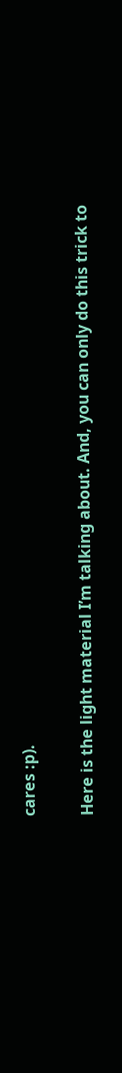cares :p).

Here is the light material I’m talking about. And, you can only do this trick to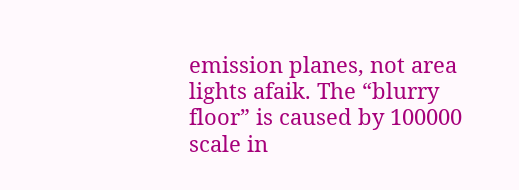emission planes, not area lights afaik. The “blurry floor” is caused by 100000 scale in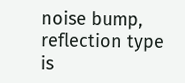noise bump, reflection type is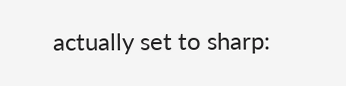actually set to sharp: